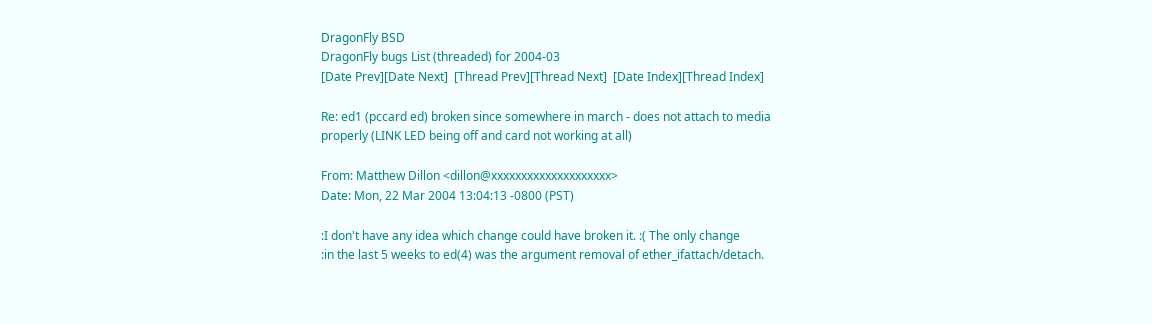DragonFly BSD
DragonFly bugs List (threaded) for 2004-03
[Date Prev][Date Next]  [Thread Prev][Thread Next]  [Date Index][Thread Index]

Re: ed1 (pccard ed) broken since somewhere in march - does not attach to media properly (LINK LED being off and card not working at all)

From: Matthew Dillon <dillon@xxxxxxxxxxxxxxxxxxxx>
Date: Mon, 22 Mar 2004 13:04:13 -0800 (PST)

:I don't have any idea which change could have broken it. :( The only change
:in the last 5 weeks to ed(4) was the argument removal of ether_ifattach/detach.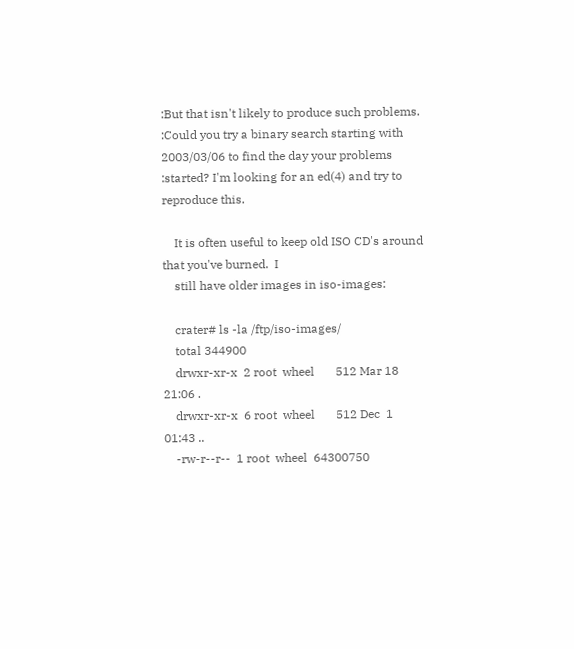:But that isn't likely to produce such problems.
:Could you try a binary search starting with 2003/03/06 to find the day your problems
:started? I'm looking for an ed(4) and try to reproduce this.

    It is often useful to keep old ISO CD's around that you've burned.  I
    still have older images in iso-images:

    crater# ls -la /ftp/iso-images/
    total 344900
    drwxr-xr-x  2 root  wheel       512 Mar 18 21:06 .
    drwxr-xr-x  6 root  wheel       512 Dec  1 01:43 ..
    -rw-r--r--  1 root  wheel  64300750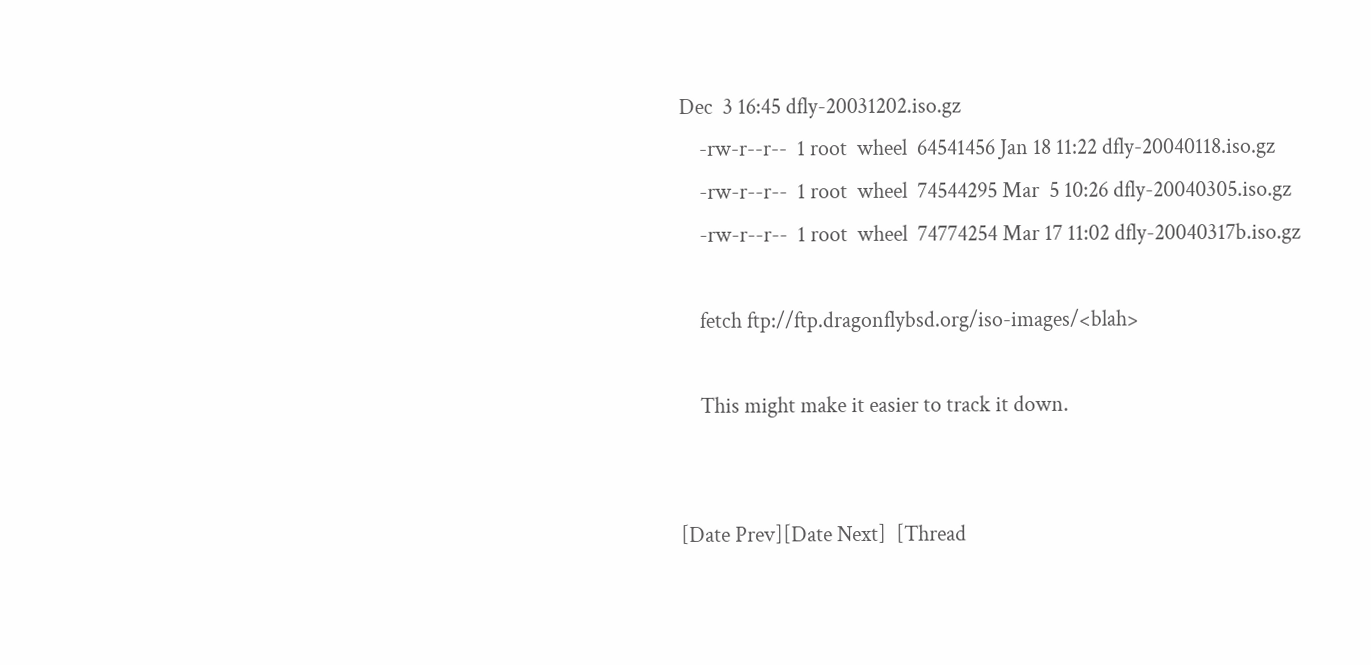Dec  3 16:45 dfly-20031202.iso.gz
    -rw-r--r--  1 root  wheel  64541456 Jan 18 11:22 dfly-20040118.iso.gz
    -rw-r--r--  1 root  wheel  74544295 Mar  5 10:26 dfly-20040305.iso.gz
    -rw-r--r--  1 root  wheel  74774254 Mar 17 11:02 dfly-20040317b.iso.gz

    fetch ftp://ftp.dragonflybsd.org/iso-images/<blah>

    This might make it easier to track it down.


[Date Prev][Date Next]  [Thread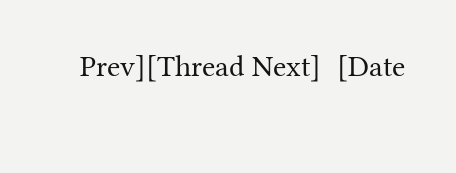Prev][Thread Next]  [Date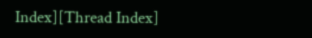Index][Thread Index]